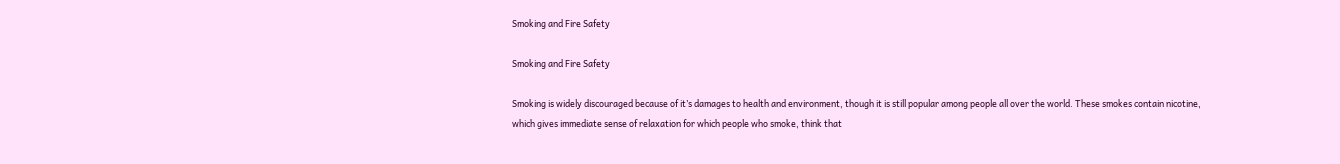Smoking and Fire Safety

Smoking and Fire Safety

Smoking is widely discouraged because of it’s damages to health and environment, though it is still popular among people all over the world. These smokes contain nicotine, which gives immediate sense of relaxation for which people who smoke, think that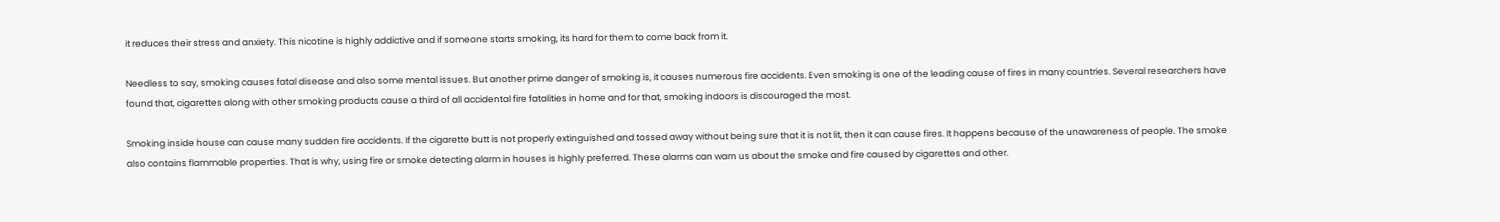it reduces their stress and anxiety. This nicotine is highly addictive and if someone starts smoking, its hard for them to come back from it.

Needless to say, smoking causes fatal disease and also some mental issues. But another prime danger of smoking is, it causes numerous fire accidents. Even smoking is one of the leading cause of fires in many countries. Several researchers have found that, cigarettes along with other smoking products cause a third of all accidental fire fatalities in home and for that, smoking indoors is discouraged the most.

Smoking inside house can cause many sudden fire accidents. If the cigarette butt is not properly extinguished and tossed away without being sure that it is not lit, then it can cause fires. It happens because of the unawareness of people. The smoke also contains flammable properties. That is why, using fire or smoke detecting alarm in houses is highly preferred. These alarms can warn us about the smoke and fire caused by cigarettes and other.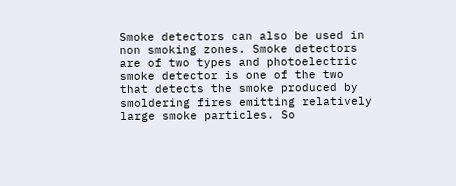Smoke detectors can also be used in non smoking zones. Smoke detectors are of two types and photoelectric smoke detector is one of the two that detects the smoke produced by smoldering fires emitting relatively large smoke particles. So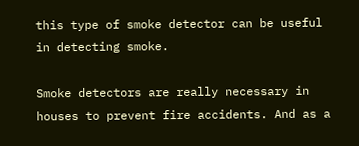this type of smoke detector can be useful in detecting smoke.

Smoke detectors are really necessary in houses to prevent fire accidents. And as a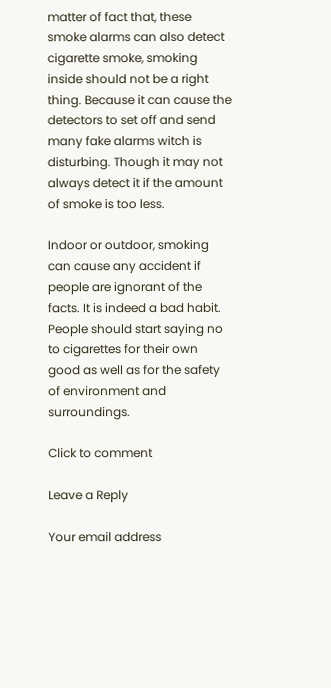matter of fact that, these smoke alarms can also detect cigarette smoke, smoking inside should not be a right thing. Because it can cause the detectors to set off and send many fake alarms witch is disturbing. Though it may not always detect it if the amount of smoke is too less.

Indoor or outdoor, smoking can cause any accident if people are ignorant of the facts. It is indeed a bad habit. People should start saying no to cigarettes for their own good as well as for the safety of environment and surroundings.

Click to comment

Leave a Reply

Your email address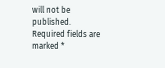will not be published. Required fields are marked *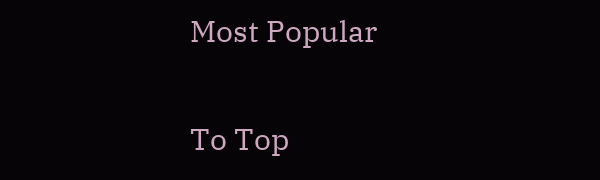Most Popular

To Top